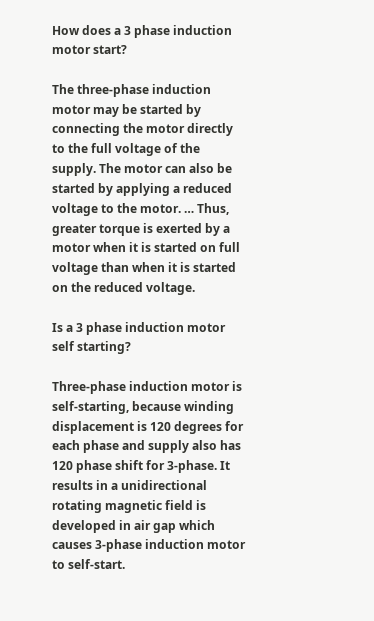How does a 3 phase induction motor start?

The three-phase induction motor may be started by connecting the motor directly to the full voltage of the supply. The motor can also be started by applying a reduced voltage to the motor. … Thus, greater torque is exerted by a motor when it is started on full voltage than when it is started on the reduced voltage.

Is a 3 phase induction motor self starting?

Three-phase induction motor is self-starting, because winding displacement is 120 degrees for each phase and supply also has 120 phase shift for 3-phase. It results in a unidirectional rotating magnetic field is developed in air gap which causes 3-phase induction motor to self-start.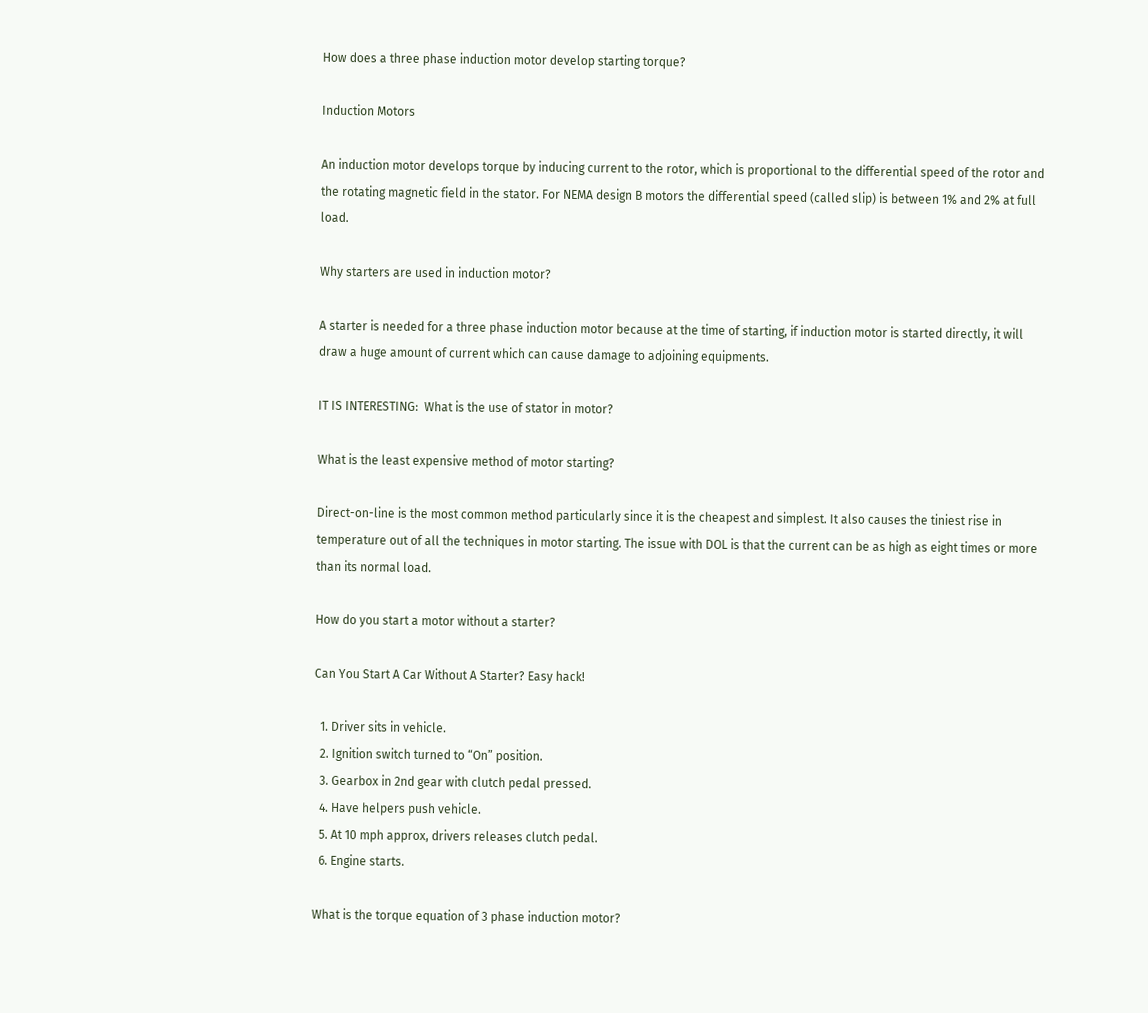How does a three phase induction motor develop starting torque?

Induction Motors

An induction motor develops torque by inducing current to the rotor, which is proportional to the differential speed of the rotor and the rotating magnetic field in the stator. For NEMA design B motors the differential speed (called slip) is between 1% and 2% at full load.

Why starters are used in induction motor?

A starter is needed for a three phase induction motor because at the time of starting, if induction motor is started directly, it will draw a huge amount of current which can cause damage to adjoining equipments.

IT IS INTERESTING:  What is the use of stator in motor?

What is the least expensive method of motor starting?

Direct-on-line is the most common method particularly since it is the cheapest and simplest. It also causes the tiniest rise in temperature out of all the techniques in motor starting. The issue with DOL is that the current can be as high as eight times or more than its normal load.

How do you start a motor without a starter?

Can You Start A Car Without A Starter? Easy hack!

  1. Driver sits in vehicle.
  2. Ignition switch turned to “On” position.
  3. Gearbox in 2nd gear with clutch pedal pressed.
  4. Have helpers push vehicle.
  5. At 10 mph approx, drivers releases clutch pedal.
  6. Engine starts.

What is the torque equation of 3 phase induction motor?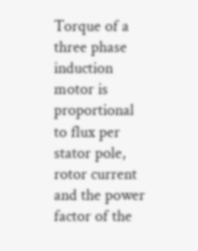Torque of a three phase induction motor is proportional to flux per stator pole, rotor current and the power factor of the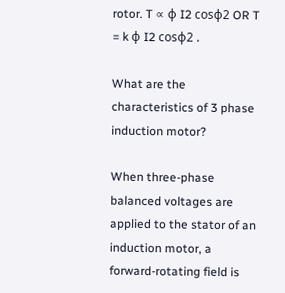rotor. T ∝ ɸ I2 cosɸ2 OR T = k ɸ I2 cosɸ2 .

What are the characteristics of 3 phase induction motor?

When three-phase balanced voltages are applied to the stator of an induction motor, a forward-rotating field is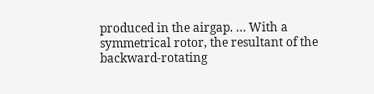produced in the airgap. … With a symmetrical rotor, the resultant of the backward-rotating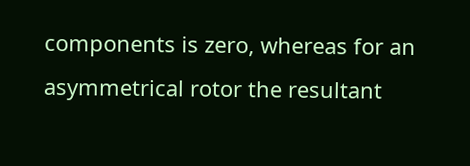components is zero, whereas for an asymmetrical rotor the resultant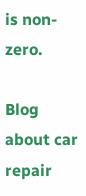is non-zero.

Blog about car repair